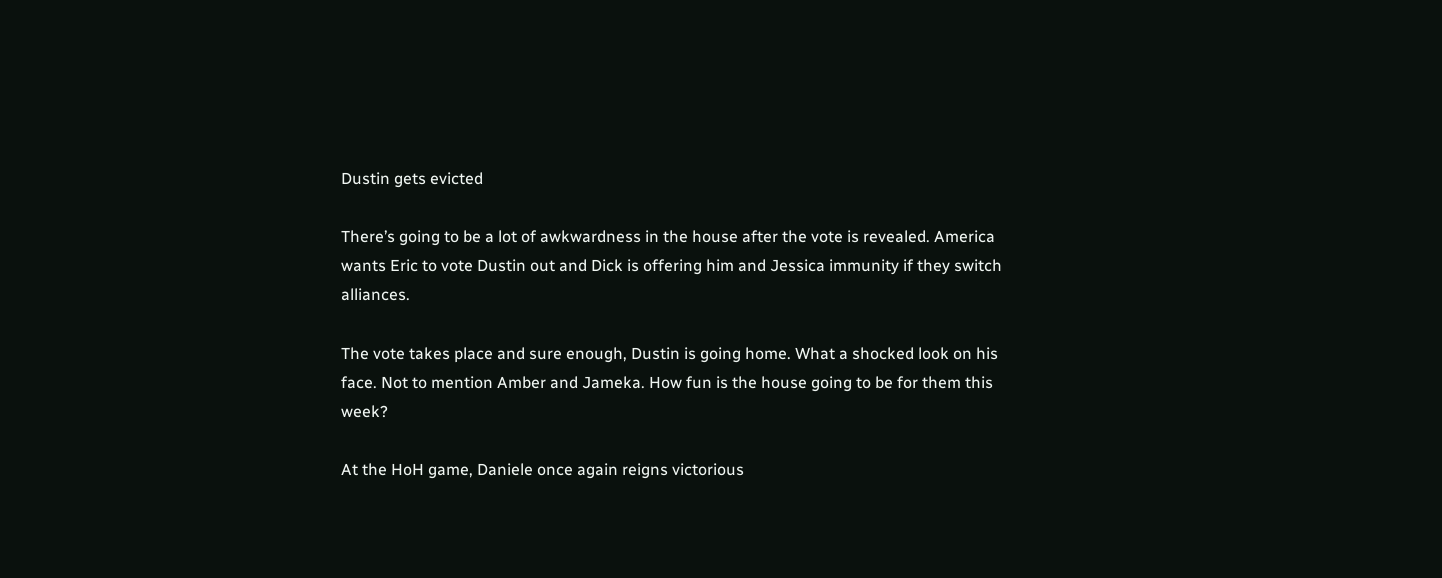Dustin gets evicted

There’s going to be a lot of awkwardness in the house after the vote is revealed. America wants Eric to vote Dustin out and Dick is offering him and Jessica immunity if they switch alliances.

The vote takes place and sure enough, Dustin is going home. What a shocked look on his face. Not to mention Amber and Jameka. How fun is the house going to be for them this week?

At the HoH game, Daniele once again reigns victorious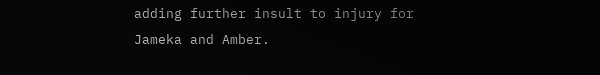adding further insult to injury for Jameka and Amber.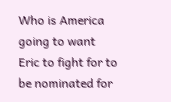Who is America going to want Eric to fight for to be nominated for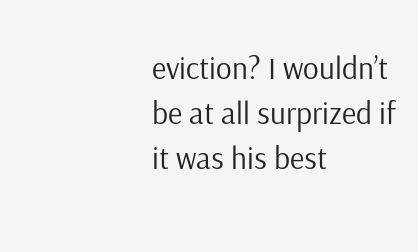eviction? I wouldn’t be at all surprized if it was his best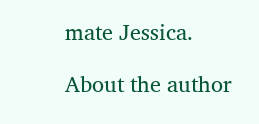mate Jessica.

About the author